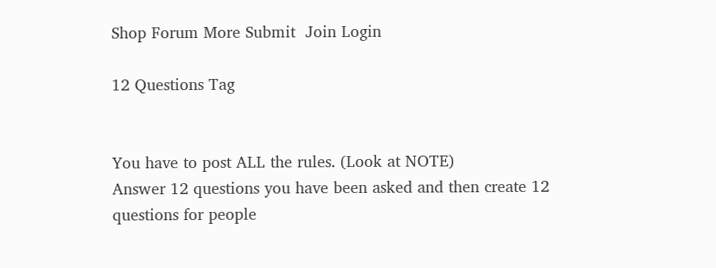Shop Forum More Submit  Join Login

12 Questions Tag


You have to post ALL the rules. (Look at NOTE)
Answer 12 questions you have been asked and then create 12 questions for people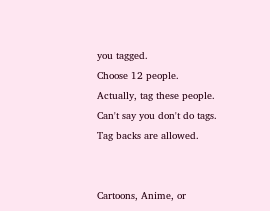you tagged.
Choose 12 people.
Actually, tag these people.
Can't say you don't do tags.
Tag backs are allowed.


Cartoons, Anime, or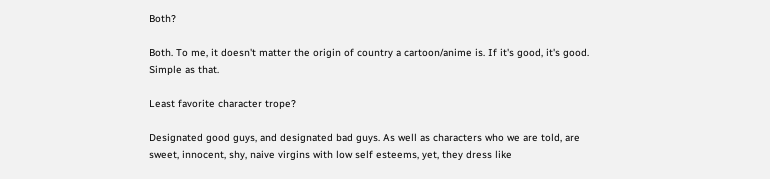Both?

Both. To me, it doesn't matter the origin of country a cartoon/anime is. If it's good, it's good. Simple as that.

Least favorite character trope?

Designated good guys, and designated bad guys. As well as characters who we are told, are sweet, innocent, shy, naive virgins with low self esteems, yet, they dress like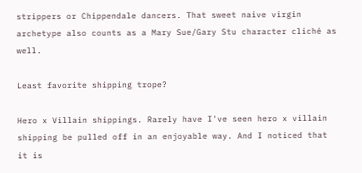strippers or Chippendale dancers. That sweet naive virgin archetype also counts as a Mary Sue/Gary Stu character cliché as well.

Least favorite shipping trope?

Hero x Villain shippings. Rarely have I've seen hero x villain shipping be pulled off in an enjoyable way. And I noticed that it is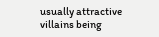usually attractive villains being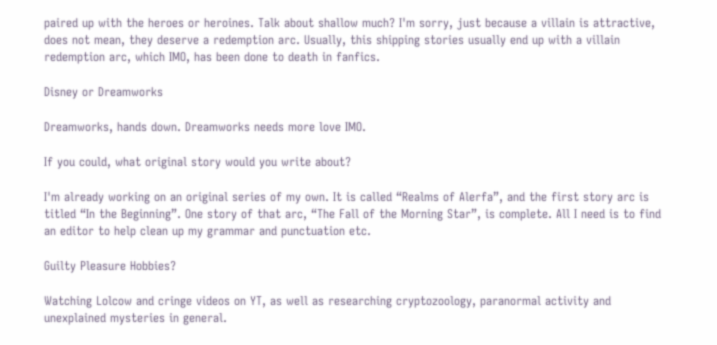paired up with the heroes or heroines. Talk about shallow much? I'm sorry, just because a villain is attractive, does not mean, they deserve a redemption arc. Usually, this shipping stories usually end up with a villain redemption arc, which IMO, has been done to death in fanfics.

Disney or Dreamworks

Dreamworks, hands down. Dreamworks needs more love IMO.

If you could, what original story would you write about?

I'm already working on an original series of my own. It is called “Realms of Alerfa”, and the first story arc is titled “In the Beginning”. One story of that arc, “The Fall of the Morning Star”, is complete. All I need is to find an editor to help clean up my grammar and punctuation etc.

Guilty Pleasure Hobbies?

Watching Lolcow and cringe videos on YT, as well as researching cryptozoology, paranormal activity and unexplained mysteries in general.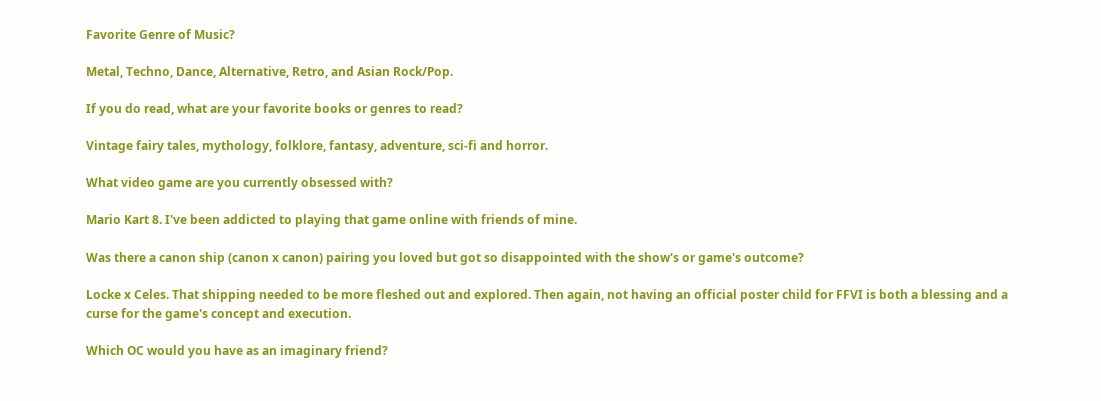Favorite Genre of Music?

Metal, Techno, Dance, Alternative, Retro, and Asian Rock/Pop.

If you do read, what are your favorite books or genres to read?

Vintage fairy tales, mythology, folklore, fantasy, adventure, sci-fi and horror.

What video game are you currently obsessed with?

Mario Kart 8. I've been addicted to playing that game online with friends of mine.

Was there a canon ship (canon x canon) pairing you loved but got so disappointed with the show's or game's outcome?

Locke x Celes. That shipping needed to be more fleshed out and explored. Then again, not having an official poster child for FFVI is both a blessing and a curse for the game's concept and execution.

Which OC would you have as an imaginary friend?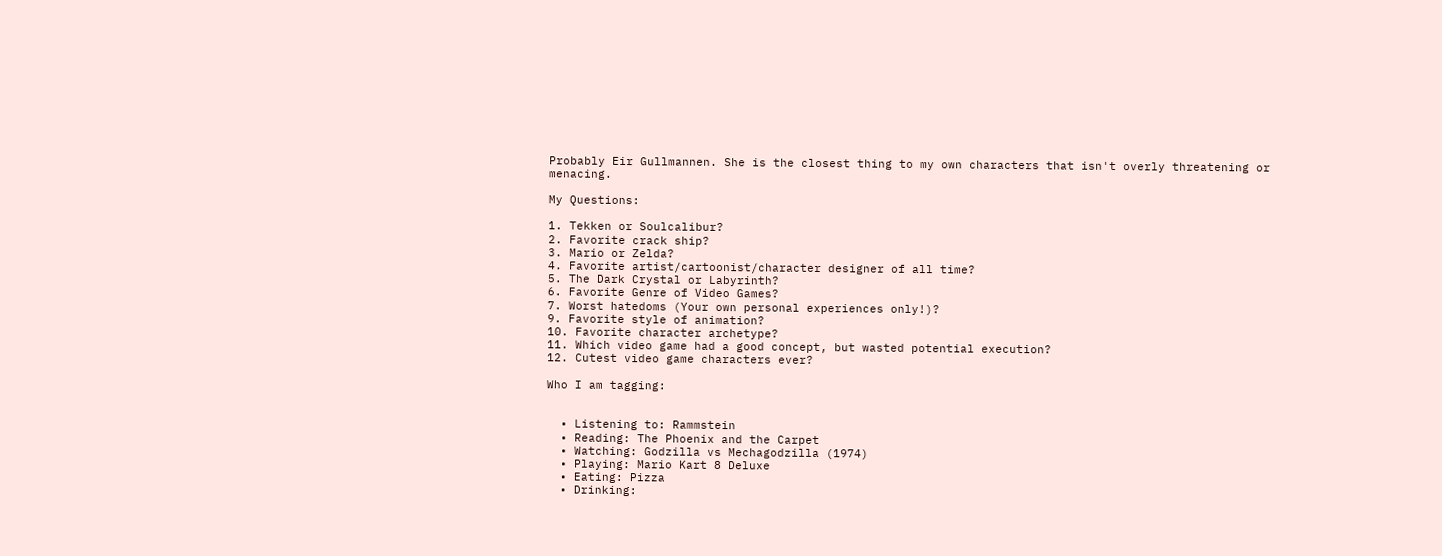Probably Eir Gullmannen. She is the closest thing to my own characters that isn't overly threatening or menacing.

My Questions:

1. Tekken or Soulcalibur?
2. Favorite crack ship?
3. Mario or Zelda?
4. Favorite artist/cartoonist/character designer of all time?
5. The Dark Crystal or Labyrinth?
6. Favorite Genre of Video Games?
7. Worst hatedoms (Your own personal experiences only!)?
9. Favorite style of animation?
10. Favorite character archetype?
11. Which video game had a good concept, but wasted potential execution?
12. Cutest video game characters ever?

Who I am tagging:


  • Listening to: Rammstein
  • Reading: The Phoenix and the Carpet
  • Watching: Godzilla vs Mechagodzilla (1974)
  • Playing: Mario Kart 8 Deluxe
  • Eating: Pizza
  • Drinking: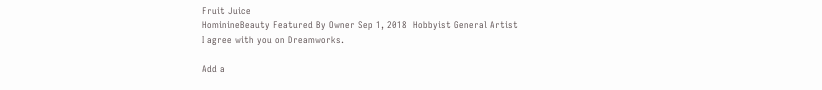Fruit Juice
HominineBeauty Featured By Owner Sep 1, 2018  Hobbyist General Artist
I agree with you on Dreamworks.

Add a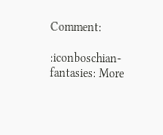Comment:

:iconboschian-fantasies: More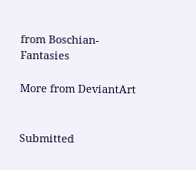from Boschian-Fantasies

More from DeviantArt


Submitted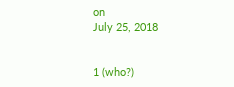on
July 25, 2018


1 (who?)